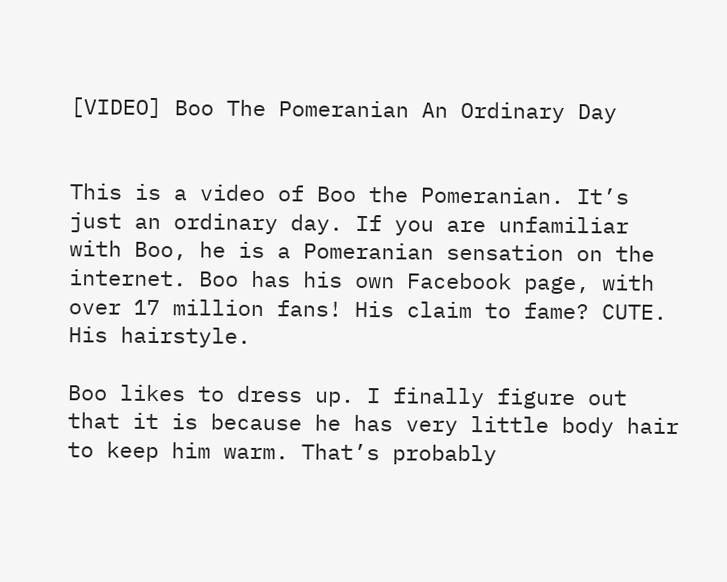[VIDEO] Boo The Pomeranian An Ordinary Day


This is a video of Boo the Pomeranian. It’s just an ordinary day. If you are unfamiliar with Boo, he is a Pomeranian sensation on the internet. Boo has his own Facebook page, with over 17 million fans! His claim to fame? CUTE. His hairstyle.

Boo likes to dress up. I finally figure out that it is because he has very little body hair to keep him warm. That’s probably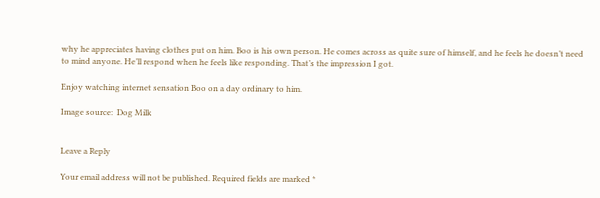why he appreciates having clothes put on him. Boo is his own person. He comes across as quite sure of himself, and he feels he doesn’t need to mind anyone. He’ll respond when he feels like responding. That’s the impression I got.

Enjoy watching internet sensation Boo on a day ordinary to him.

Image source:  Dog Milk


Leave a Reply

Your email address will not be published. Required fields are marked *